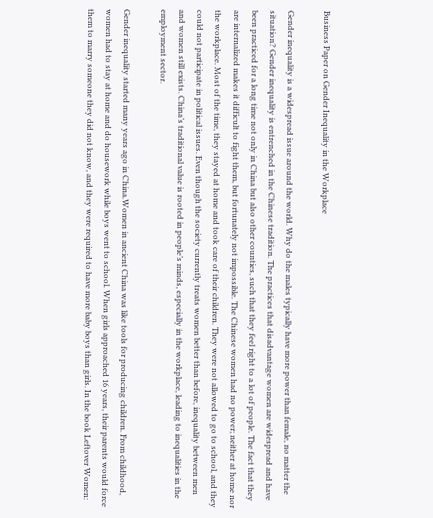Business Paper on Gender Inequality in the Workplace

Gender inequality is a widespread issue around the world. Why do the males typically have more power than female, no matter the situation? Gender inequality is entrenched in the Chinese tradition. The practices that disadvantage women are widespread and have been practiced for a long time not only in China but also other counties, such that they feel right to a lot of people. The fact that they are internalized makes it difficult to fight them, but fortunately not impossible. The Chinese women had no power; neither at home nor the workplace. Most of the time, they stayed at home and took care of their children. They were not allowed to go to school, and they could not participate in political issues. Even though the society currently treats women better than before, inequality between men and women still exists. China’s traditional value is rooted in people’s minds, especially in the workplace, leading to inequalities in the employment sector.

Gender inequality started many years ago in China.Women in ancient China was like tools for producing children. From childhood, women had to stay at home and do housework while boys went to school. When girls approached 16 years, their parents would force them to marry someone they did not know, and they were required to have more baby boys than girls. In the book Leftover Women: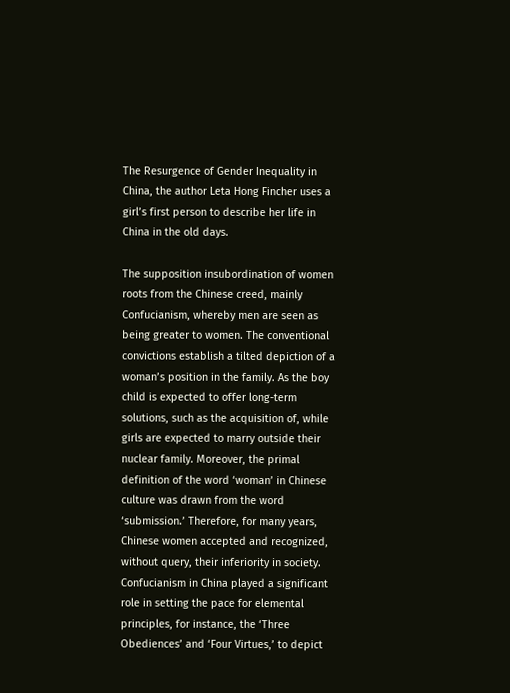The Resurgence of Gender Inequality in China, the author Leta Hong Fincher uses a girl’s first person to describe her life in China in the old days.

The supposition insubordination of women roots from the Chinese creed, mainly Confucianism, whereby men are seen as being greater to women. The conventional convictions establish a tilted depiction of a woman’s position in the family. As the boy child is expected to offer long-term solutions, such as the acquisition of, while girls are expected to marry outside their nuclear family. Moreover, the primal definition of the word ‘woman’ in Chinese culture was drawn from the word ‘submission.’ Therefore, for many years, Chinese women accepted and recognized, without query, their inferiority in society. Confucianism in China played a significant role in setting the pace for elemental principles, for instance, the ‘Three Obediences’ and ‘Four Virtues,’ to depict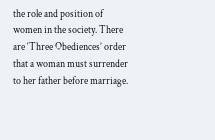the role and position of women in the society. There are ‘Three Obediences’ order that a woman must surrender to her father before marriage.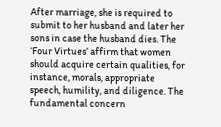After marriage, she is required to submit to her husband and later her sons in case the husband dies. The ‘Four Virtues’ affirm that women should acquire certain qualities, for instance, morals, appropriate speech, humility, and diligence. The fundamental concern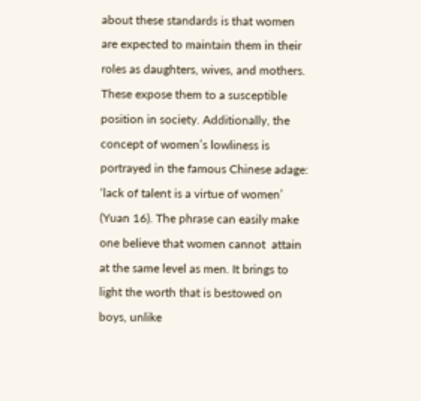about these standards is that women are expected to maintain them in their roles as daughters, wives, and mothers. These expose them to a susceptible position in society. Additionally, the concept of women’s lowliness is portrayed in the famous Chinese adage: ‘lack of talent is a virtue of women’ (Yuan 16). The phrase can easily make one believe that women cannot  attain at the same level as men. It brings to light the worth that is bestowed on boys, unlike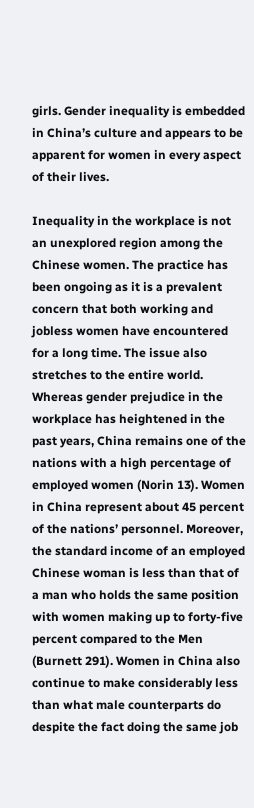girls. Gender inequality is embedded in China’s culture and appears to be apparent for women in every aspect of their lives.

Inequality in the workplace is not an unexplored region among the Chinese women. The practice has been ongoing as it is a prevalent concern that both working and jobless women have encountered for a long time. The issue also stretches to the entire world. Whereas gender prejudice in the workplace has heightened in the past years, China remains one of the nations with a high percentage of employed women (Norin 13). Women in China represent about 45 percent of the nations’ personnel. Moreover, the standard income of an employed Chinese woman is less than that of a man who holds the same position with women making up to forty-five percent compared to the Men (Burnett 291). Women in China also continue to make considerably less than what male counterparts do despite the fact doing the same job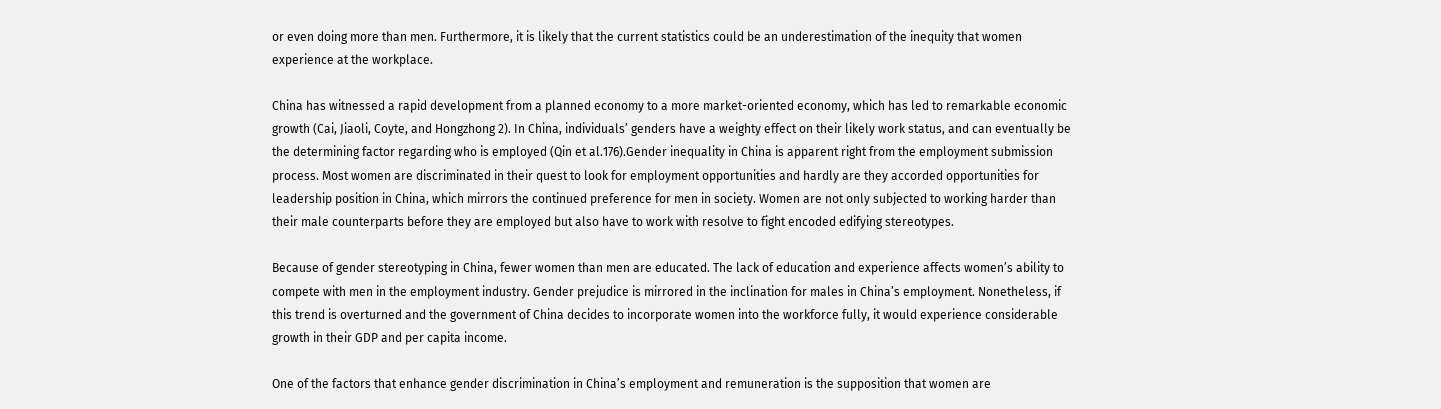or even doing more than men. Furthermore, it is likely that the current statistics could be an underestimation of the inequity that women experience at the workplace.

China has witnessed a rapid development from a planned economy to a more market-oriented economy, which has led to remarkable economic growth (Cai, Jiaoli, Coyte, and Hongzhong 2). In China, individuals’ genders have a weighty effect on their likely work status, and can eventually be the determining factor regarding who is employed (Qin et al.176).Gender inequality in China is apparent right from the employment submission process. Most women are discriminated in their quest to look for employment opportunities and hardly are they accorded opportunities for leadership position in China, which mirrors the continued preference for men in society. Women are not only subjected to working harder than their male counterparts before they are employed but also have to work with resolve to fight encoded edifying stereotypes.

Because of gender stereotyping in China, fewer women than men are educated. The lack of education and experience affects women’s ability to compete with men in the employment industry. Gender prejudice is mirrored in the inclination for males in China’s employment. Nonetheless, if this trend is overturned and the government of China decides to incorporate women into the workforce fully, it would experience considerable growth in their GDP and per capita income.

One of the factors that enhance gender discrimination in China’s employment and remuneration is the supposition that women are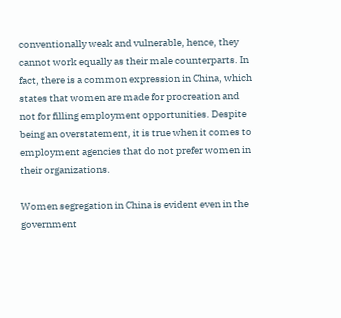conventionally weak and vulnerable, hence, they cannot work equally as their male counterparts. In fact, there is a common expression in China, which states that women are made for procreation and not for filling employment opportunities. Despite being an overstatement, it is true when it comes to employment agencies that do not prefer women in their organizations.

Women segregation in China is evident even in the government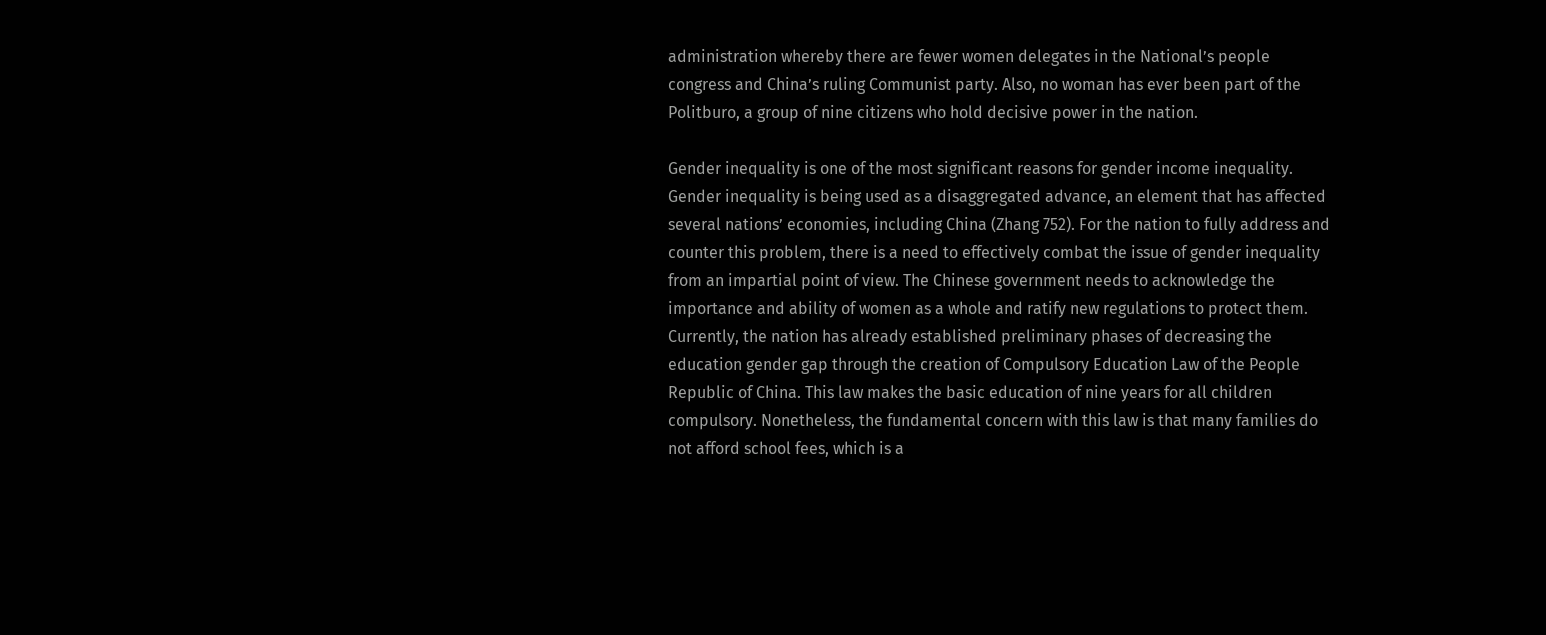administration whereby there are fewer women delegates in the National’s people congress and China’s ruling Communist party. Also, no woman has ever been part of the Politburo, a group of nine citizens who hold decisive power in the nation.

Gender inequality is one of the most significant reasons for gender income inequality. Gender inequality is being used as a disaggregated advance, an element that has affected several nations’ economies, including China (Zhang 752). For the nation to fully address and counter this problem, there is a need to effectively combat the issue of gender inequality from an impartial point of view. The Chinese government needs to acknowledge the importance and ability of women as a whole and ratify new regulations to protect them. Currently, the nation has already established preliminary phases of decreasing the education gender gap through the creation of Compulsory Education Law of the People Republic of China. This law makes the basic education of nine years for all children compulsory. Nonetheless, the fundamental concern with this law is that many families do not afford school fees, which is a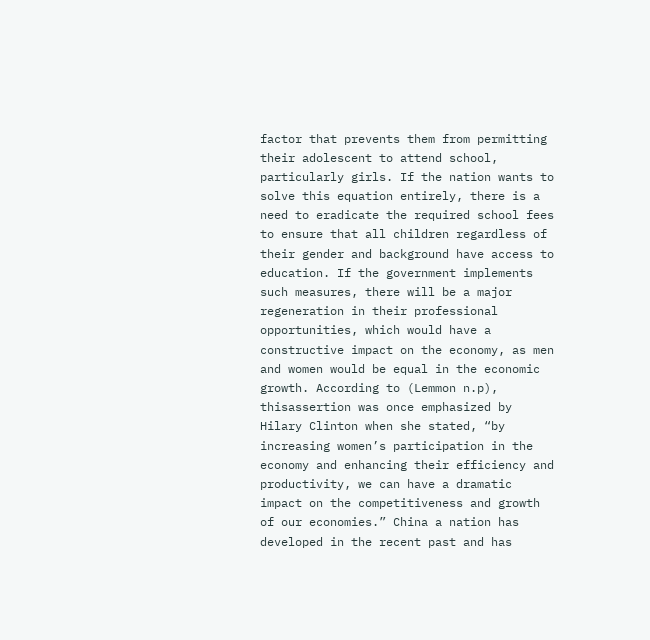factor that prevents them from permitting their adolescent to attend school, particularly girls. If the nation wants to solve this equation entirely, there is a need to eradicate the required school fees to ensure that all children regardless of their gender and background have access to education. If the government implements such measures, there will be a major regeneration in their professional opportunities, which would have a constructive impact on the economy, as men and women would be equal in the economic growth. According to (Lemmon n.p), thisassertion was once emphasized by Hilary Clinton when she stated, “by increasing women’s participation in the economy and enhancing their efficiency and productivity, we can have a dramatic impact on the competitiveness and growth of our economies.” China a nation has developed in the recent past and has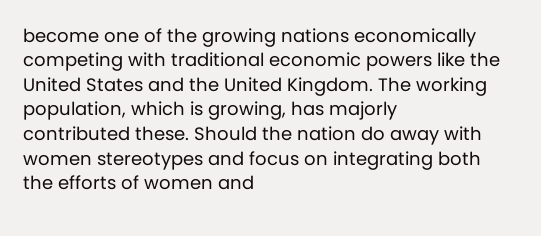become one of the growing nations economically competing with traditional economic powers like the United States and the United Kingdom. The working population, which is growing, has majorly contributed these. Should the nation do away with women stereotypes and focus on integrating both the efforts of women and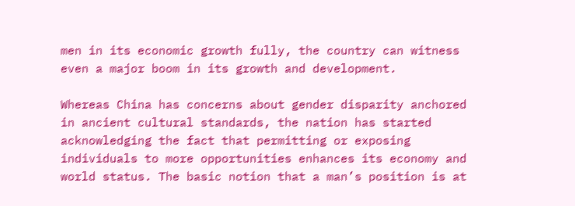men in its economic growth fully, the country can witness even a major boom in its growth and development.

Whereas China has concerns about gender disparity anchored in ancient cultural standards, the nation has started acknowledging the fact that permitting or exposing individuals to more opportunities enhances its economy and world status. The basic notion that a man’s position is at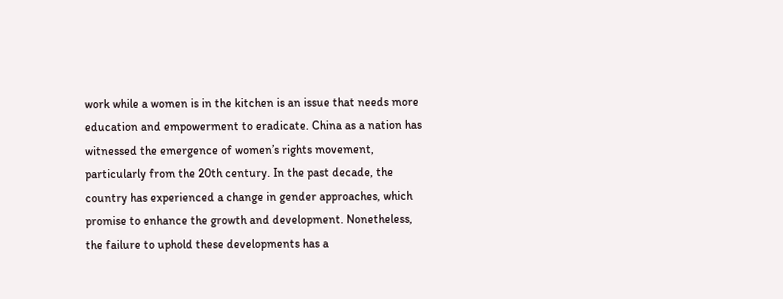work while a women is in the kitchen is an issue that needs more education and empowerment to eradicate. China as a nation has witnessed the emergence of women’s rights movement, particularly from the 20th century. In the past decade, the country has experienced a change in gender approaches, which promise to enhance the growth and development. Nonetheless, the failure to uphold these developments has a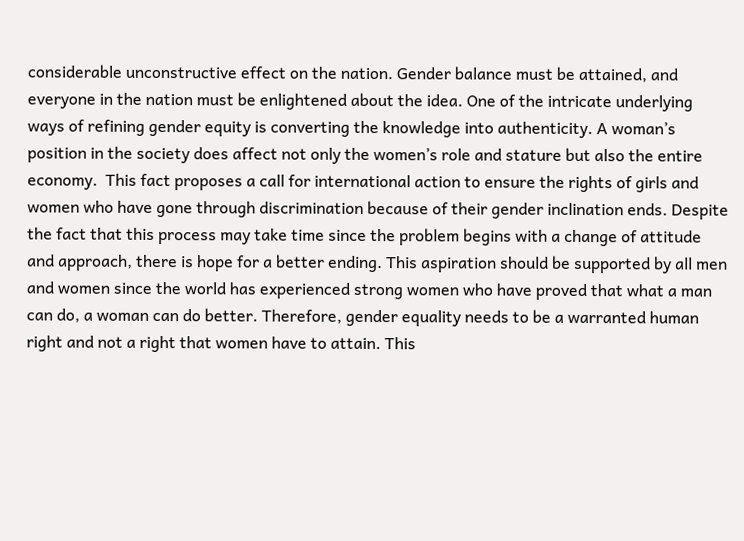considerable unconstructive effect on the nation. Gender balance must be attained, and everyone in the nation must be enlightened about the idea. One of the intricate underlying ways of refining gender equity is converting the knowledge into authenticity. A woman’s position in the society does affect not only the women’s role and stature but also the entire economy.  This fact proposes a call for international action to ensure the rights of girls and women who have gone through discrimination because of their gender inclination ends. Despite the fact that this process may take time since the problem begins with a change of attitude and approach, there is hope for a better ending. This aspiration should be supported by all men and women since the world has experienced strong women who have proved that what a man can do, a woman can do better. Therefore, gender equality needs to be a warranted human right and not a right that women have to attain. This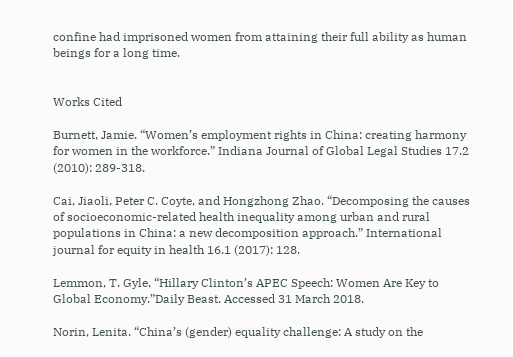confine had imprisoned women from attaining their full ability as human beings for a long time.


Works Cited

Burnett, Jamie. “Women’s employment rights in China: creating harmony for women in the workforce.” Indiana Journal of Global Legal Studies 17.2 (2010): 289-318.

Cai, Jiaoli, Peter C. Coyte, and Hongzhong Zhao. “Decomposing the causes of socioeconomic-related health inequality among urban and rural populations in China: a new decomposition approach.” International journal for equity in health 16.1 (2017): 128.

Lemmon, T. Gyle. “Hillary Clinton’s APEC Speech: Women Are Key to Global Economy.”Daily Beast. Accessed 31 March 2018.

Norin, Lenita. “China’s (gender) equality challenge: A study on the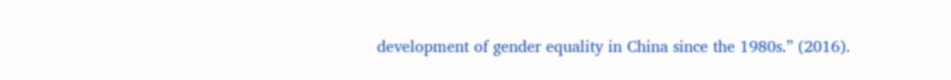development of gender equality in China since the 1980s.” (2016).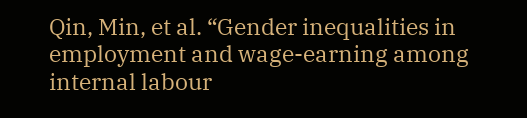Qin, Min, et al. “Gender inequalities in employment and wage-earning among internal labour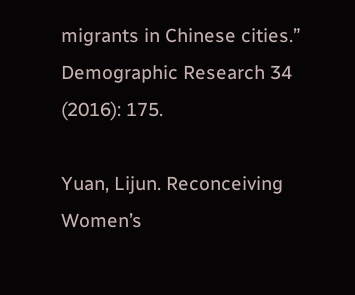migrants in Chinese cities.” Demographic Research 34 (2016): 175.

Yuan, Lijun. Reconceiving Women’s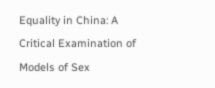Equality in China: A Critical Examination of Models of Sex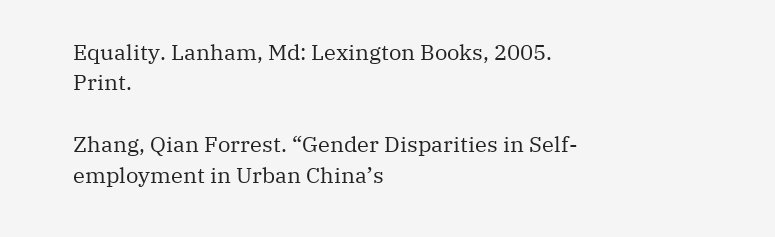Equality. Lanham, Md: Lexington Books, 2005. Print.

Zhang, Qian Forrest. “Gender Disparities in Self-employment in Urban China’s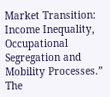Market Transition: Income Inequality, Occupational Segregation and Mobility Processes.” The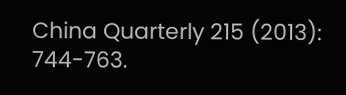China Quarterly 215 (2013): 744-763.